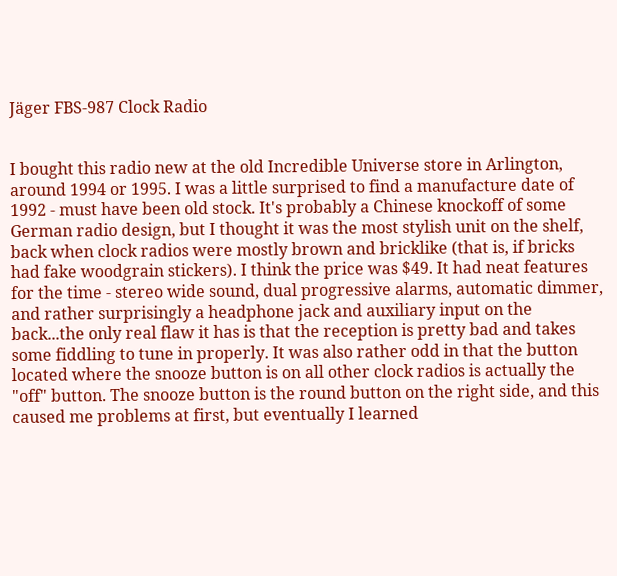Jäger FBS-987 Clock Radio


I bought this radio new at the old Incredible Universe store in Arlington, around 1994 or 1995. I was a little surprised to find a manufacture date of 1992 - must have been old stock. It's probably a Chinese knockoff of some German radio design, but I thought it was the most stylish unit on the shelf, back when clock radios were mostly brown and bricklike (that is, if bricks had fake woodgrain stickers). I think the price was $49. It had neat features for the time - stereo wide sound, dual progressive alarms, automatic dimmer, and rather surprisingly a headphone jack and auxiliary input on the back...the only real flaw it has is that the reception is pretty bad and takes some fiddling to tune in properly. It was also rather odd in that the button located where the snooze button is on all other clock radios is actually the "off" button. The snooze button is the round button on the right side, and this caused me problems at first, but eventually I learned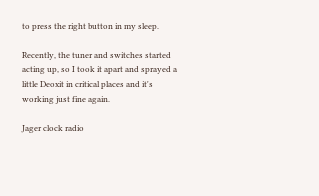to press the right button in my sleep.

Recently, the tuner and switches started acting up, so I took it apart and sprayed a little Deoxit in critical places and it's working just fine again.

Jager clock radio